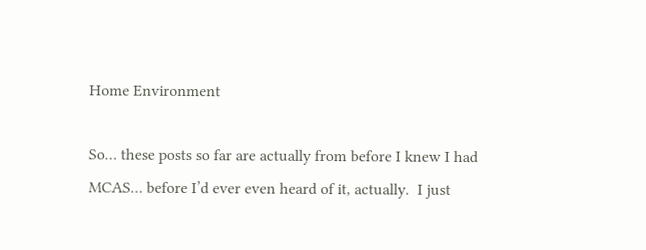Home Environment

So… these posts so far are actually from before I knew I had MCAS… before I’d ever even heard of it, actually.  I just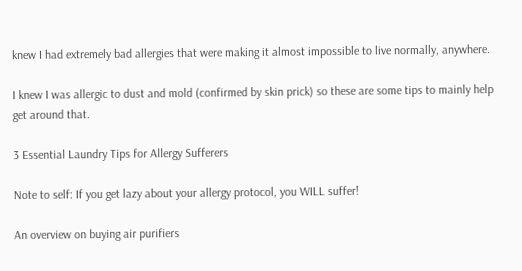knew I had extremely bad allergies that were making it almost impossible to live normally, anywhere.

I knew I was allergic to dust and mold (confirmed by skin prick) so these are some tips to mainly help get around that.

3 Essential Laundry Tips for Allergy Sufferers

Note to self: If you get lazy about your allergy protocol, you WILL suffer!

An overview on buying air purifiers